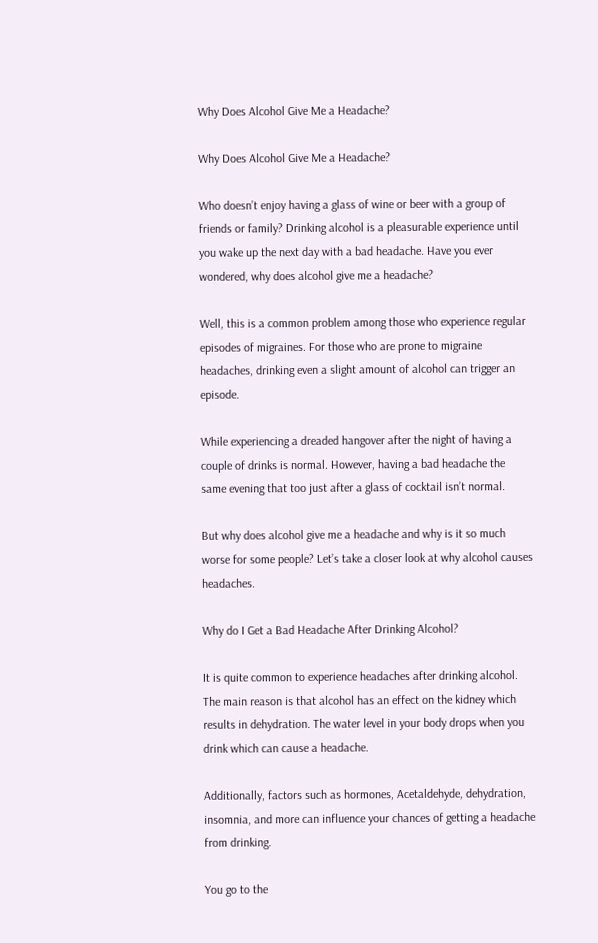Why Does Alcohol Give Me a Headache?

Why Does Alcohol Give Me a Headache?

Who doesn’t enjoy having a glass of wine or beer with a group of friends or family? Drinking alcohol is a pleasurable experience until you wake up the next day with a bad headache. Have you ever wondered, why does alcohol give me a headache?

Well, this is a common problem among those who experience regular episodes of migraines. For those who are prone to migraine headaches, drinking even a slight amount of alcohol can trigger an episode.

While experiencing a dreaded hangover after the night of having a couple of drinks is normal. However, having a bad headache the same evening that too just after a glass of cocktail isn’t normal.

But why does alcohol give me a headache and why is it so much worse for some people? Let’s take a closer look at why alcohol causes headaches.

Why do I Get a Bad Headache After Drinking Alcohol?

It is quite common to experience headaches after drinking alcohol. The main reason is that alcohol has an effect on the kidney which results in dehydration. The water level in your body drops when you drink which can cause a headache.

Additionally, factors such as hormones, Acetaldehyde, dehydration, insomnia, and more can influence your chances of getting a headache from drinking.

You go to the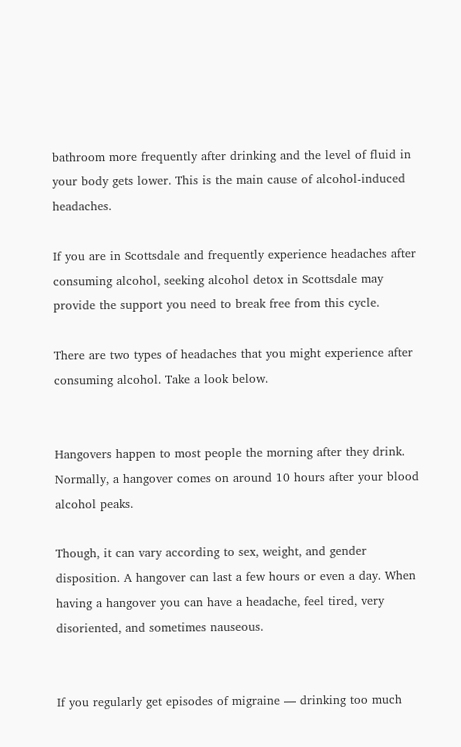bathroom more frequently after drinking and the level of fluid in your body gets lower. This is the main cause of alcohol-induced headaches.

If you are in Scottsdale and frequently experience headaches after consuming alcohol, seeking alcohol detox in Scottsdale may provide the support you need to break free from this cycle.

There are two types of headaches that you might experience after consuming alcohol. Take a look below.


Hangovers happen to most people the morning after they drink. Normally, a hangover comes on around 10 hours after your blood alcohol peaks.

Though, it can vary according to sex, weight, and gender disposition. A hangover can last a few hours or even a day. When having a hangover you can have a headache, feel tired, very disoriented, and sometimes nauseous.


If you regularly get episodes of migraine — drinking too much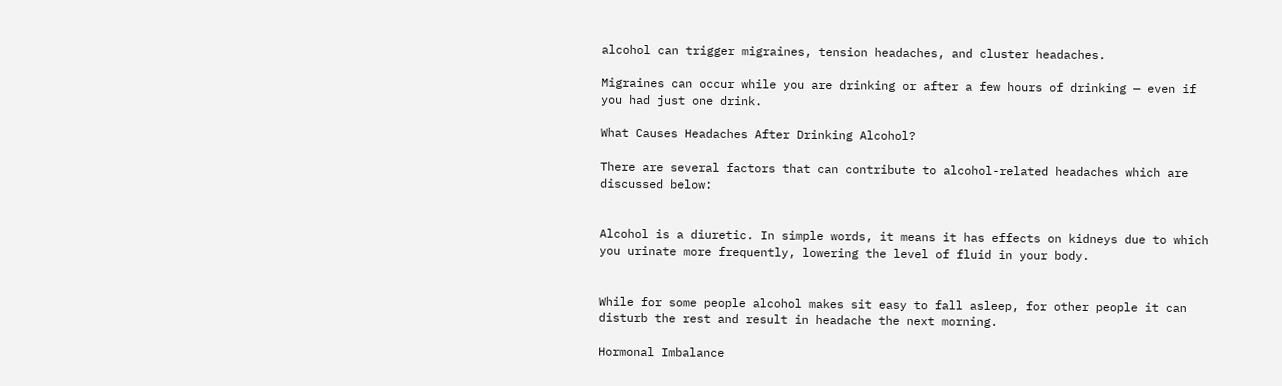alcohol can trigger migraines, tension headaches, and cluster headaches.

Migraines can occur while you are drinking or after a few hours of drinking — even if you had just one drink.

What Causes Headaches After Drinking Alcohol?

There are several factors that can contribute to alcohol-related headaches which are discussed below:


Alcohol is a diuretic. In simple words, it means it has effects on kidneys due to which you urinate more frequently, lowering the level of fluid in your body.


While for some people alcohol makes sit easy to fall asleep, for other people it can disturb the rest and result in headache the next morning.

Hormonal Imbalance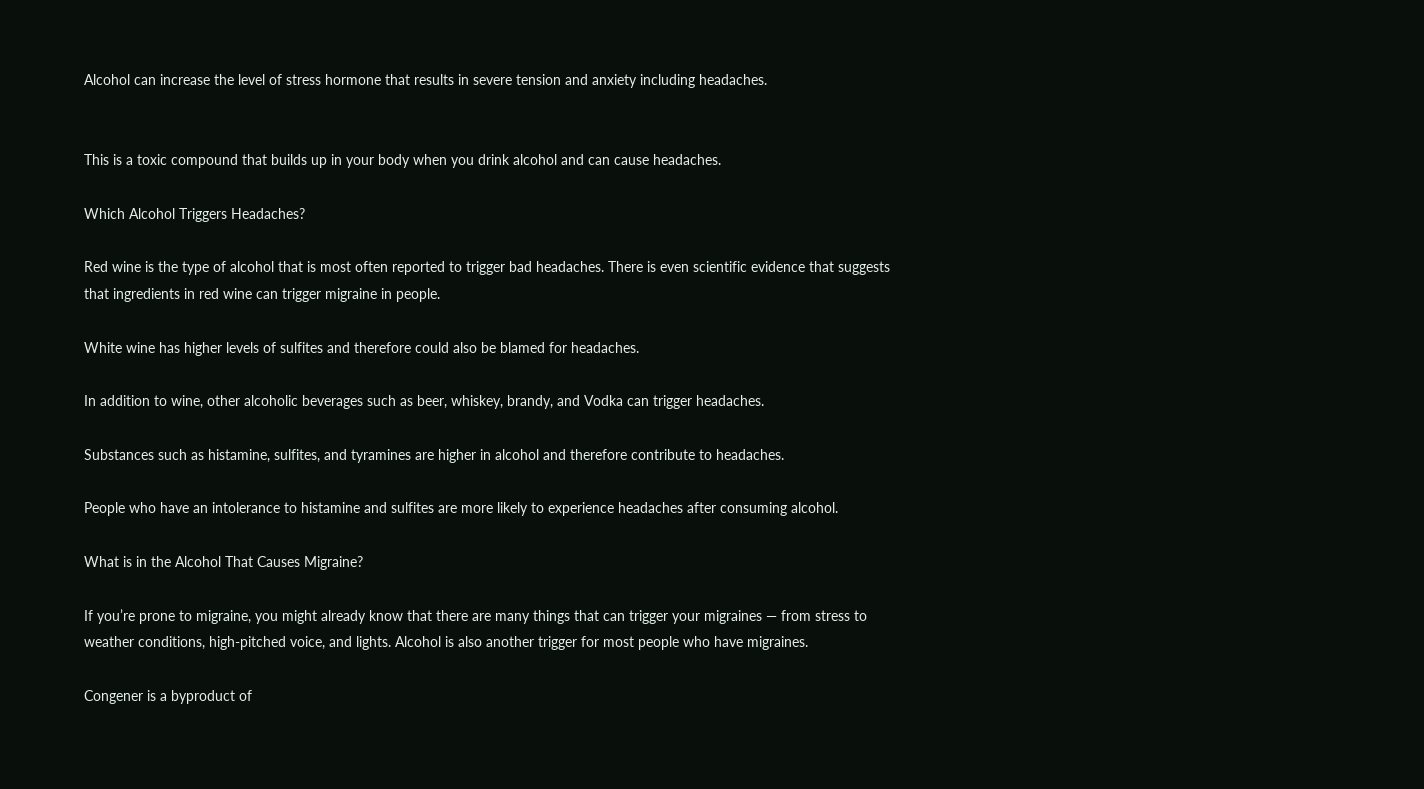Alcohol can increase the level of stress hormone that results in severe tension and anxiety including headaches.


This is a toxic compound that builds up in your body when you drink alcohol and can cause headaches.

Which Alcohol Triggers Headaches?

Red wine is the type of alcohol that is most often reported to trigger bad headaches. There is even scientific evidence that suggests that ingredients in red wine can trigger migraine in people.

White wine has higher levels of sulfites and therefore could also be blamed for headaches.

In addition to wine, other alcoholic beverages such as beer, whiskey, brandy, and Vodka can trigger headaches.

Substances such as histamine, sulfites, and tyramines are higher in alcohol and therefore contribute to headaches.

People who have an intolerance to histamine and sulfites are more likely to experience headaches after consuming alcohol.

What is in the Alcohol That Causes Migraine?

If you’re prone to migraine, you might already know that there are many things that can trigger your migraines — from stress to weather conditions, high-pitched voice, and lights. Alcohol is also another trigger for most people who have migraines.

Congener is a byproduct of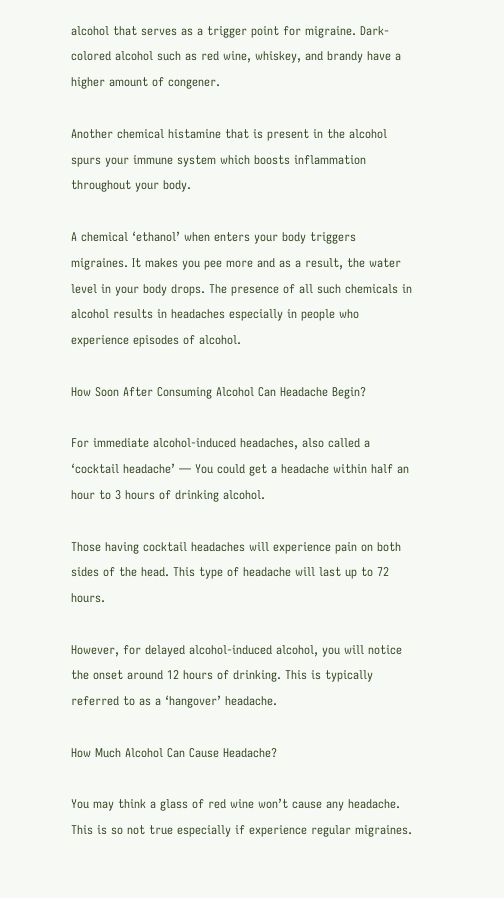alcohol that serves as a trigger point for migraine. Dark-colored alcohol such as red wine, whiskey, and brandy have a higher amount of congener.

Another chemical histamine that is present in the alcohol spurs your immune system which boosts inflammation throughout your body.

A chemical ‘ethanol’ when enters your body triggers migraines. It makes you pee more and as a result, the water level in your body drops. The presence of all such chemicals in alcohol results in headaches especially in people who experience episodes of alcohol.

How Soon After Consuming Alcohol Can Headache Begin?

For immediate alcohol-induced headaches, also called a ‘cocktail headache’ — You could get a headache within half an hour to 3 hours of drinking alcohol.

Those having cocktail headaches will experience pain on both sides of the head. This type of headache will last up to 72 hours.

However, for delayed alcohol-induced alcohol, you will notice the onset around 12 hours of drinking. This is typically referred to as a ‘hangover’ headache.

How Much Alcohol Can Cause Headache?

You may think a glass of red wine won’t cause any headache. This is so not true especially if experience regular migraines.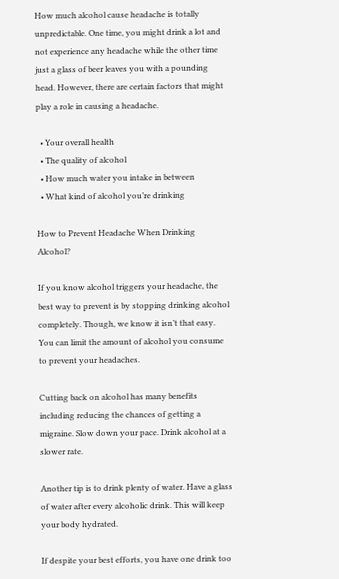How much alcohol cause headache is totally unpredictable. One time, you might drink a lot and not experience any headache while the other time just a glass of beer leaves you with a pounding head. However, there are certain factors that might play a role in causing a headache.

  • Your overall health
  • The quality of alcohol
  • How much water you intake in between
  • What kind of alcohol you’re drinking

How to Prevent Headache When Drinking Alcohol?

If you know alcohol triggers your headache, the best way to prevent is by stopping drinking alcohol completely. Though, we know it isn’t that easy. You can limit the amount of alcohol you consume to prevent your headaches.

Cutting back on alcohol has many benefits including reducing the chances of getting a migraine. Slow down your pace. Drink alcohol at a slower rate.

Another tip is to drink plenty of water. Have a glass of water after every alcoholic drink. This will keep your body hydrated.

If despite your best efforts, you have one drink too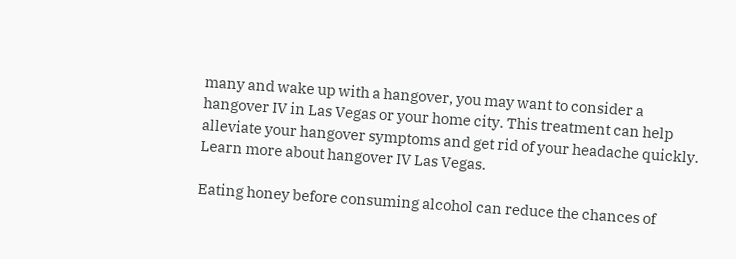many and wake up with a hangover, you may want to consider a hangover IV in Las Vegas or your home city. This treatment can help alleviate your hangover symptoms and get rid of your headache quickly. Learn more about hangover IV Las Vegas.

Eating honey before consuming alcohol can reduce the chances of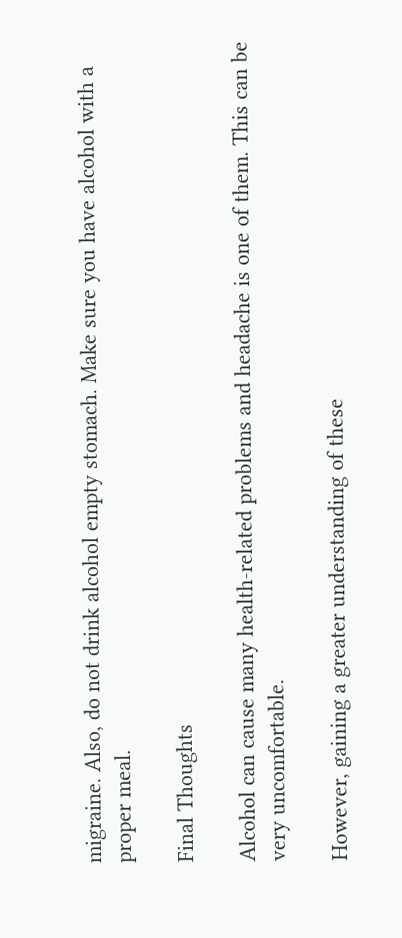migraine. Also, do not drink alcohol empty stomach. Make sure you have alcohol with a proper meal.

Final Thoughts

Alcohol can cause many health-related problems and headache is one of them. This can be very uncomfortable.

However, gaining a greater understanding of these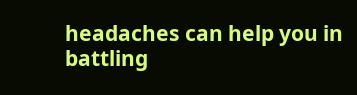headaches can help you in battling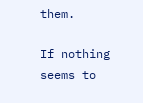them.

If nothing seems to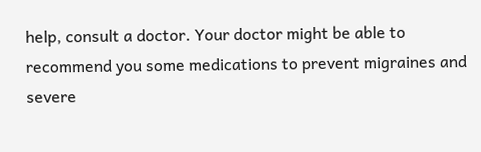help, consult a doctor. Your doctor might be able to recommend you some medications to prevent migraines and severe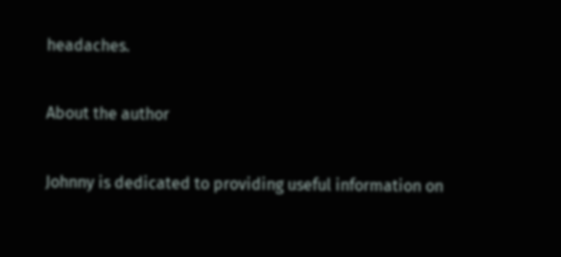headaches.

About the author

Johnny is dedicated to providing useful information on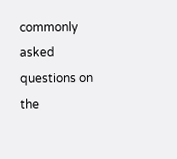commonly asked questions on the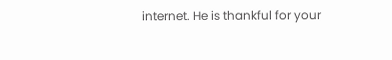internet. He is thankful for your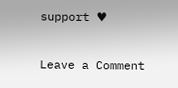support ♥

Leave a Comment